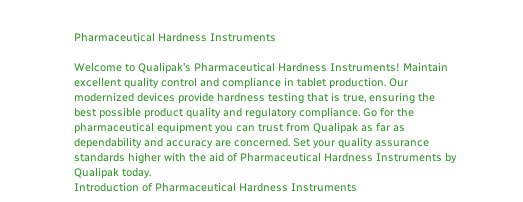Pharmaceutical Hardness Instruments

Welcome to Qualipak’s Pharmaceutical Hardness Instruments! Maintain excellent quality control and compliance in tablet production. Our modernized devices provide hardness testing that is true, ensuring the best possible product quality and regulatory compliance. Go for the pharmaceutical equipment you can trust from Qualipak as far as dependability and accuracy are concerned. Set your quality assurance standards higher with the aid of Pharmaceutical Hardness Instruments by Qualipak today.
Introduction of Pharmaceutical Hardness Instruments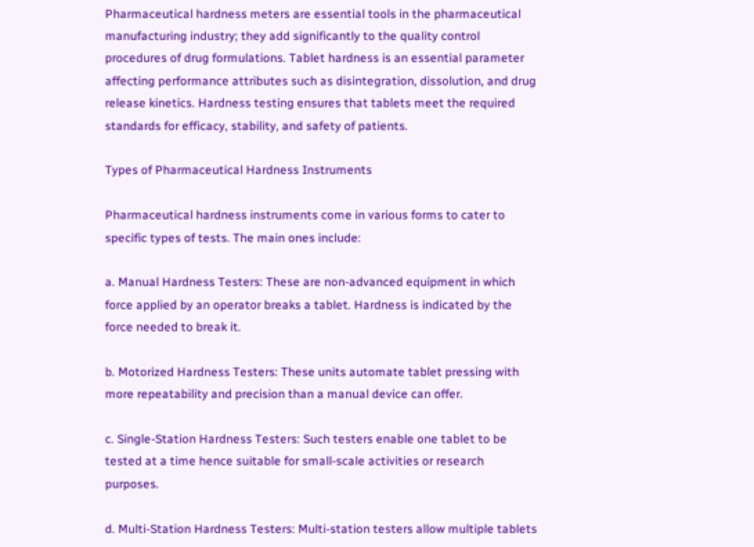Pharmaceutical hardness meters are essential tools in the pharmaceutical manufacturing industry; they add significantly to the quality control procedures of drug formulations. Tablet hardness is an essential parameter affecting performance attributes such as disintegration, dissolution, and drug release kinetics. Hardness testing ensures that tablets meet the required standards for efficacy, stability, and safety of patients.

Types of Pharmaceutical Hardness Instruments

Pharmaceutical hardness instruments come in various forms to cater to specific types of tests. The main ones include:

a. Manual Hardness Testers: These are non-advanced equipment in which force applied by an operator breaks a tablet. Hardness is indicated by the force needed to break it.

b. Motorized Hardness Testers: These units automate tablet pressing with more repeatability and precision than a manual device can offer.

c. Single-Station Hardness Testers: Such testers enable one tablet to be tested at a time hence suitable for small-scale activities or research purposes.

d. Multi-Station Hardness Testers: Multi-station testers allow multiple tablets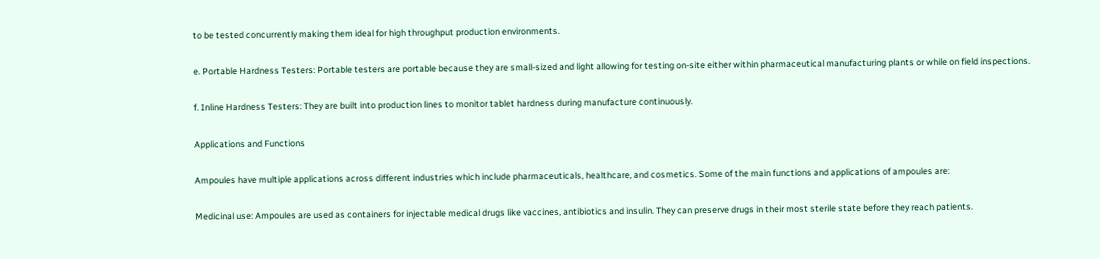to be tested concurrently making them ideal for high throughput production environments.

e. Portable Hardness Testers: Portable testers are portable because they are small-sized and light allowing for testing on-site either within pharmaceutical manufacturing plants or while on field inspections.

f. Inline Hardness Testers: They are built into production lines to monitor tablet hardness during manufacture continuously.

Applications and Functions

Ampoules have multiple applications across different industries which include pharmaceuticals, healthcare, and cosmetics. Some of the main functions and applications of ampoules are:

Medicinal use: Ampoules are used as containers for injectable medical drugs like vaccines, antibiotics and insulin. They can preserve drugs in their most sterile state before they reach patients.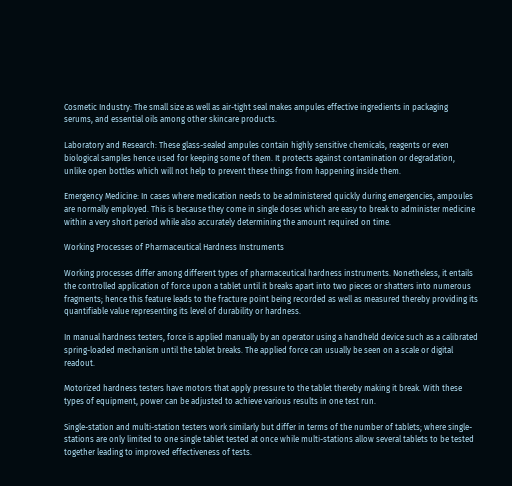Cosmetic Industry: The small size as well as air-tight seal makes ampules effective ingredients in packaging serums, and essential oils among other skincare products.

Laboratory and Research: These glass-sealed ampules contain highly sensitive chemicals, reagents or even biological samples hence used for keeping some of them. It protects against contamination or degradation, unlike open bottles which will not help to prevent these things from happening inside them.

Emergency Medicine: In cases where medication needs to be administered quickly during emergencies, ampoules are normally employed. This is because they come in single doses which are easy to break to administer medicine within a very short period while also accurately determining the amount required on time.

Working Processes of Pharmaceutical Hardness Instruments

Working processes differ among different types of pharmaceutical hardness instruments. Nonetheless, it entails the controlled application of force upon a tablet until it breaks apart into two pieces or shatters into numerous fragments; hence this feature leads to the fracture point being recorded as well as measured thereby providing its quantifiable value representing its level of durability or hardness.

In manual hardness testers, force is applied manually by an operator using a handheld device such as a calibrated spring-loaded mechanism until the tablet breaks. The applied force can usually be seen on a scale or digital readout.

Motorized hardness testers have motors that apply pressure to the tablet thereby making it break. With these types of equipment, power can be adjusted to achieve various results in one test run.

Single-station and multi-station testers work similarly but differ in terms of the number of tablets; where single-stations are only limited to one single tablet tested at once while multi-stations allow several tablets to be tested together leading to improved effectiveness of tests.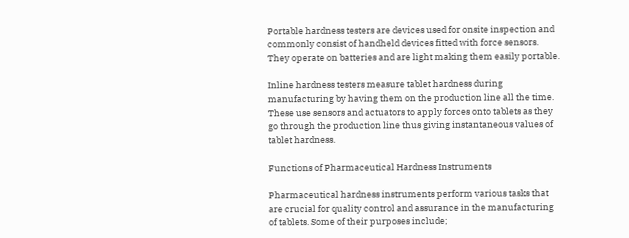Portable hardness testers are devices used for onsite inspection and commonly consist of handheld devices fitted with force sensors. They operate on batteries and are light making them easily portable.

Inline hardness testers measure tablet hardness during manufacturing by having them on the production line all the time. These use sensors and actuators to apply forces onto tablets as they go through the production line thus giving instantaneous values of tablet hardness.

Functions of Pharmaceutical Hardness Instruments

Pharmaceutical hardness instruments perform various tasks that are crucial for quality control and assurance in the manufacturing of tablets. Some of their purposes include;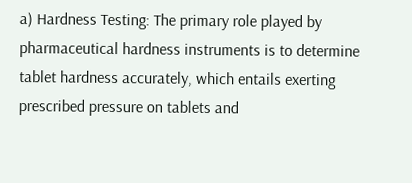a) Hardness Testing: The primary role played by pharmaceutical hardness instruments is to determine tablet hardness accurately, which entails exerting prescribed pressure on tablets and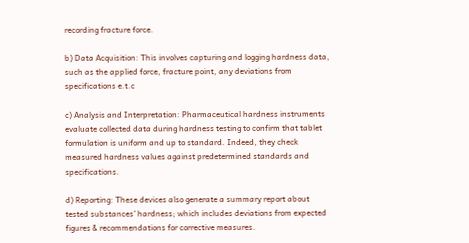recording fracture force.

b) Data Acquisition: This involves capturing and logging hardness data, such as the applied force, fracture point, any deviations from specifications e.t.c

c) Analysis and Interpretation: Pharmaceutical hardness instruments evaluate collected data during hardness testing to confirm that tablet formulation is uniform and up to standard. Indeed, they check measured hardness values against predetermined standards and specifications.

d) Reporting: These devices also generate a summary report about tested substances’ hardness; which includes deviations from expected figures & recommendations for corrective measures.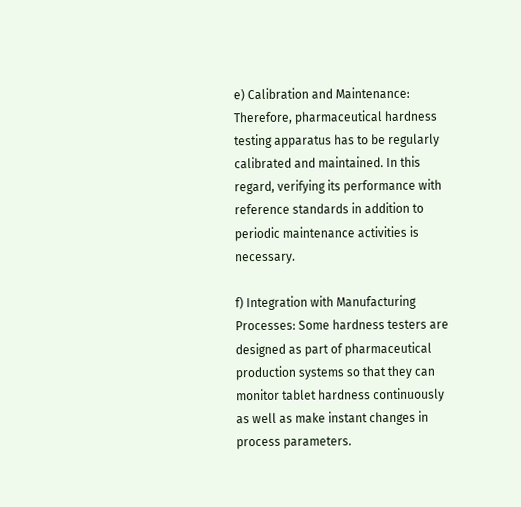e) Calibration and Maintenance: Therefore, pharmaceutical hardness testing apparatus has to be regularly calibrated and maintained. In this regard, verifying its performance with reference standards in addition to periodic maintenance activities is necessary.

f) Integration with Manufacturing Processes: Some hardness testers are designed as part of pharmaceutical production systems so that they can monitor tablet hardness continuously as well as make instant changes in process parameters.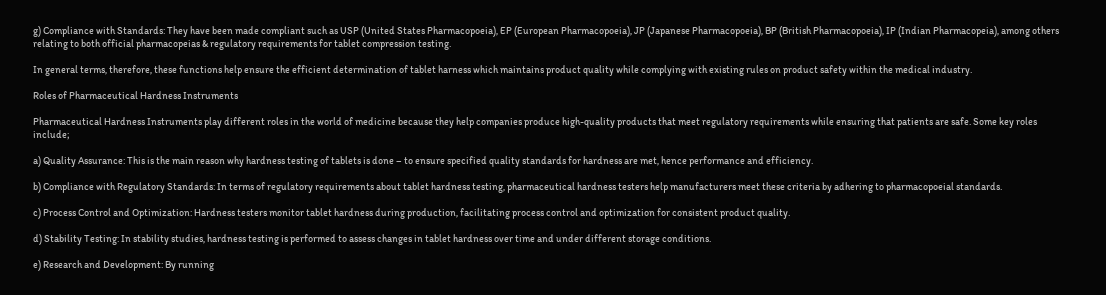g) Compliance with Standards: They have been made compliant such as USP (United States Pharmacopoeia), EP (European Pharmacopoeia), JP (Japanese Pharmacopoeia), BP (British Pharmacopoeia), IP (Indian Pharmacopeia), among others relating to both official pharmacopeias & regulatory requirements for tablet compression testing.

In general terms, therefore, these functions help ensure the efficient determination of tablet harness which maintains product quality while complying with existing rules on product safety within the medical industry.

Roles of Pharmaceutical Hardness Instruments

Pharmaceutical Hardness Instruments play different roles in the world of medicine because they help companies produce high-quality products that meet regulatory requirements while ensuring that patients are safe. Some key roles include;

a) Quality Assurance: This is the main reason why hardness testing of tablets is done – to ensure specified quality standards for hardness are met, hence performance and efficiency.

b) Compliance with Regulatory Standards: In terms of regulatory requirements about tablet hardness testing, pharmaceutical hardness testers help manufacturers meet these criteria by adhering to pharmacopoeial standards.

c) Process Control and Optimization: Hardness testers monitor tablet hardness during production, facilitating process control and optimization for consistent product quality.

d) Stability Testing: In stability studies, hardness testing is performed to assess changes in tablet hardness over time and under different storage conditions.

e) Research and Development: By running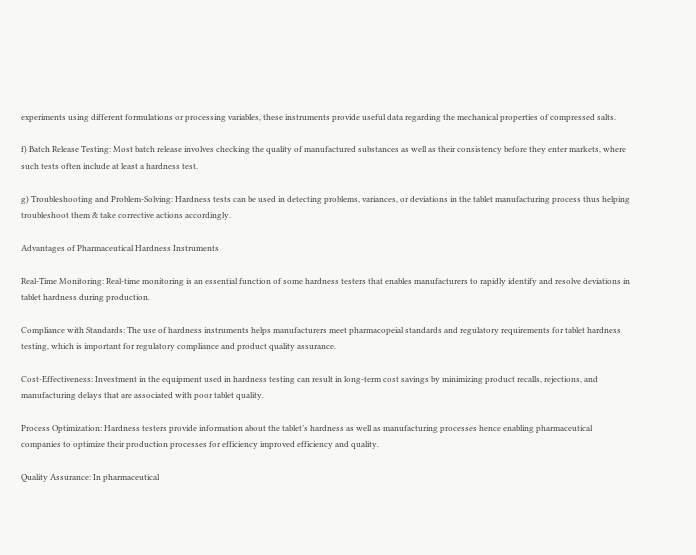experiments using different formulations or processing variables, these instruments provide useful data regarding the mechanical properties of compressed salts.

f) Batch Release Testing: Most batch release involves checking the quality of manufactured substances as well as their consistency before they enter markets, where such tests often include at least a hardness test.

g) Troubleshooting and Problem-Solving: Hardness tests can be used in detecting problems, variances, or deviations in the tablet manufacturing process thus helping troubleshoot them & take corrective actions accordingly.

Advantages of Pharmaceutical Hardness Instruments

Real-Time Monitoring: Real-time monitoring is an essential function of some hardness testers that enables manufacturers to rapidly identify and resolve deviations in tablet hardness during production.

Compliance with Standards: The use of hardness instruments helps manufacturers meet pharmacopeial standards and regulatory requirements for tablet hardness testing, which is important for regulatory compliance and product quality assurance.

Cost-Effectiveness: Investment in the equipment used in hardness testing can result in long-term cost savings by minimizing product recalls, rejections, and manufacturing delays that are associated with poor tablet quality.

Process Optimization: Hardness testers provide information about the tablet’s hardness as well as manufacturing processes hence enabling pharmaceutical companies to optimize their production processes for efficiency improved efficiency and quality.

Quality Assurance: In pharmaceutical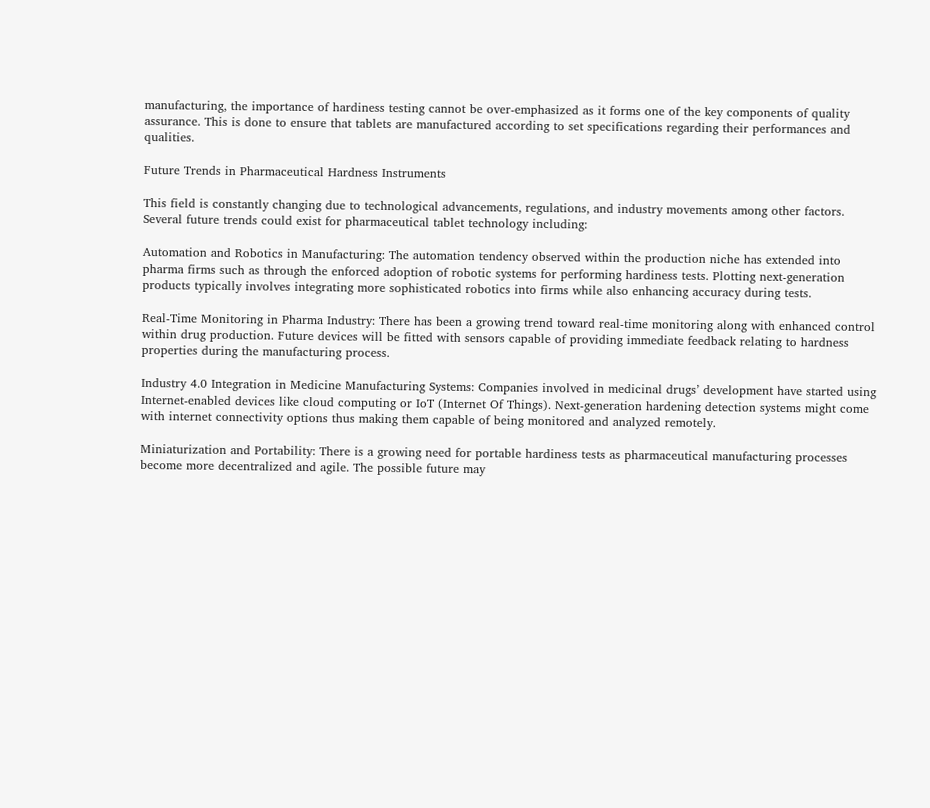manufacturing, the importance of hardiness testing cannot be over-emphasized as it forms one of the key components of quality assurance. This is done to ensure that tablets are manufactured according to set specifications regarding their performances and qualities.

Future Trends in Pharmaceutical Hardness Instruments

This field is constantly changing due to technological advancements, regulations, and industry movements among other factors. Several future trends could exist for pharmaceutical tablet technology including:

Automation and Robotics in Manufacturing: The automation tendency observed within the production niche has extended into pharma firms such as through the enforced adoption of robotic systems for performing hardiness tests. Plotting next-generation products typically involves integrating more sophisticated robotics into firms while also enhancing accuracy during tests.

Real-Time Monitoring in Pharma Industry: There has been a growing trend toward real-time monitoring along with enhanced control within drug production. Future devices will be fitted with sensors capable of providing immediate feedback relating to hardness properties during the manufacturing process.

Industry 4.0 Integration in Medicine Manufacturing Systems: Companies involved in medicinal drugs’ development have started using Internet-enabled devices like cloud computing or IoT (Internet Of Things). Next-generation hardening detection systems might come with internet connectivity options thus making them capable of being monitored and analyzed remotely.

Miniaturization and Portability: There is a growing need for portable hardiness tests as pharmaceutical manufacturing processes become more decentralized and agile. The possible future may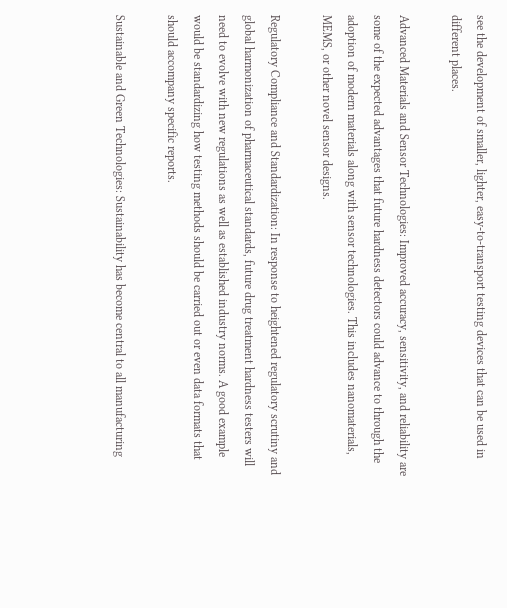see the development of smaller, lighter, easy-to-transport testing devices that can be used in different places.

Advanced Materials and Sensor Technologies: Improved accuracy, sensitivity, and reliability are some of the expected advantages that future hardness detectors could advance to through the adoption of modern materials along with sensor technologies. This includes nanomaterials, MEMS, or other novel sensor designs.

Regulatory Compliance and Standardization: In response to heightened regulatory scrutiny and global harmonization of pharmaceutical standards, future drug treatment hardness testers will need to evolve with new regulations as well as established industry norms. A good example would be standardizing how testing methods should be carried out or even data formats that should accompany specific reports.

Sustainable and Green Technologies: Sustainability has become central to all manufacturing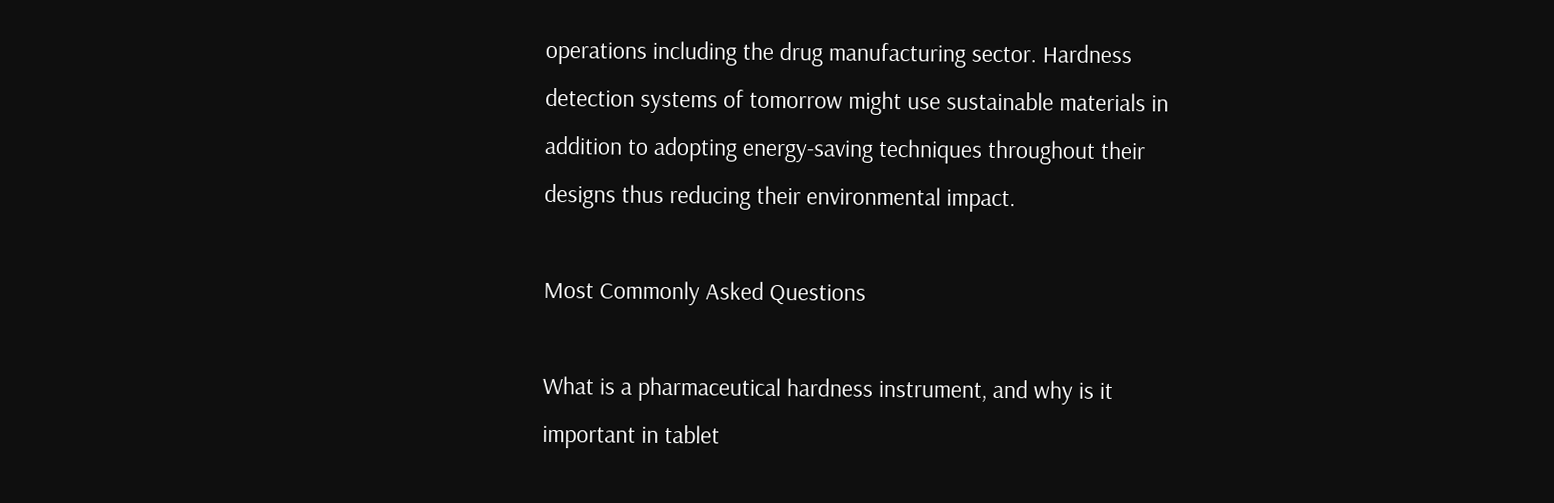operations including the drug manufacturing sector. Hardness detection systems of tomorrow might use sustainable materials in addition to adopting energy-saving techniques throughout their designs thus reducing their environmental impact.

Most Commonly Asked Questions

What is a pharmaceutical hardness instrument, and why is it important in tablet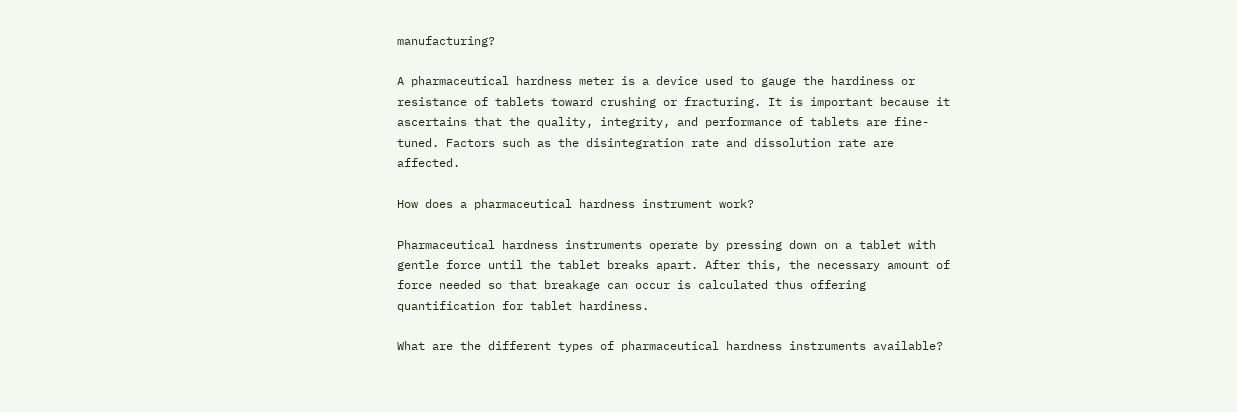manufacturing?

A pharmaceutical hardness meter is a device used to gauge the hardiness or resistance of tablets toward crushing or fracturing. It is important because it ascertains that the quality, integrity, and performance of tablets are fine-tuned. Factors such as the disintegration rate and dissolution rate are affected.

How does a pharmaceutical hardness instrument work?

Pharmaceutical hardness instruments operate by pressing down on a tablet with gentle force until the tablet breaks apart. After this, the necessary amount of force needed so that breakage can occur is calculated thus offering quantification for tablet hardiness.

What are the different types of pharmaceutical hardness instruments available?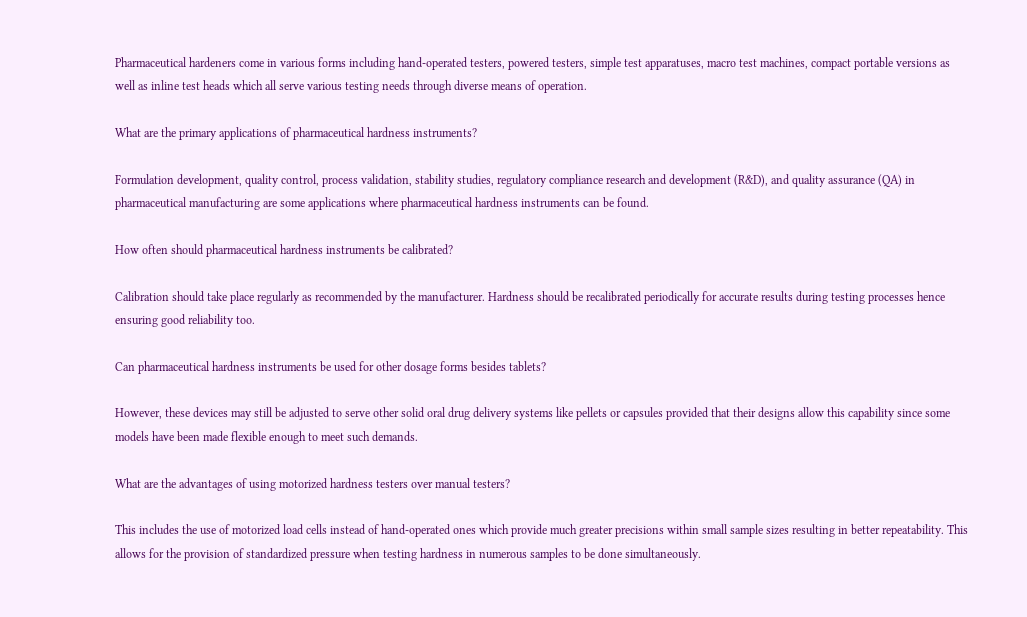Pharmaceutical hardeners come in various forms including hand-operated testers, powered testers, simple test apparatuses, macro test machines, compact portable versions as well as inline test heads which all serve various testing needs through diverse means of operation.

What are the primary applications of pharmaceutical hardness instruments?

Formulation development, quality control, process validation, stability studies, regulatory compliance research and development (R&D), and quality assurance (QA) in pharmaceutical manufacturing are some applications where pharmaceutical hardness instruments can be found.

How often should pharmaceutical hardness instruments be calibrated?

Calibration should take place regularly as recommended by the manufacturer. Hardness should be recalibrated periodically for accurate results during testing processes hence ensuring good reliability too.

Can pharmaceutical hardness instruments be used for other dosage forms besides tablets?

However, these devices may still be adjusted to serve other solid oral drug delivery systems like pellets or capsules provided that their designs allow this capability since some models have been made flexible enough to meet such demands.

What are the advantages of using motorized hardness testers over manual testers?

This includes the use of motorized load cells instead of hand-operated ones which provide much greater precisions within small sample sizes resulting in better repeatability. This allows for the provision of standardized pressure when testing hardness in numerous samples to be done simultaneously.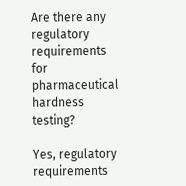Are there any regulatory requirements for pharmaceutical hardness testing?

Yes, regulatory requirements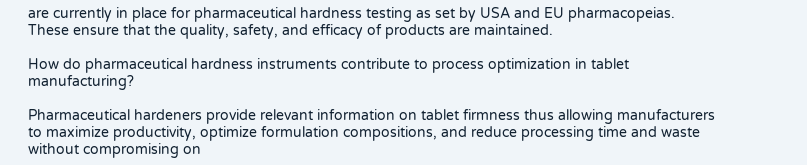are currently in place for pharmaceutical hardness testing as set by USA and EU pharmacopeias. These ensure that the quality, safety, and efficacy of products are maintained.

How do pharmaceutical hardness instruments contribute to process optimization in tablet manufacturing?

Pharmaceutical hardeners provide relevant information on tablet firmness thus allowing manufacturers to maximize productivity, optimize formulation compositions, and reduce processing time and waste without compromising on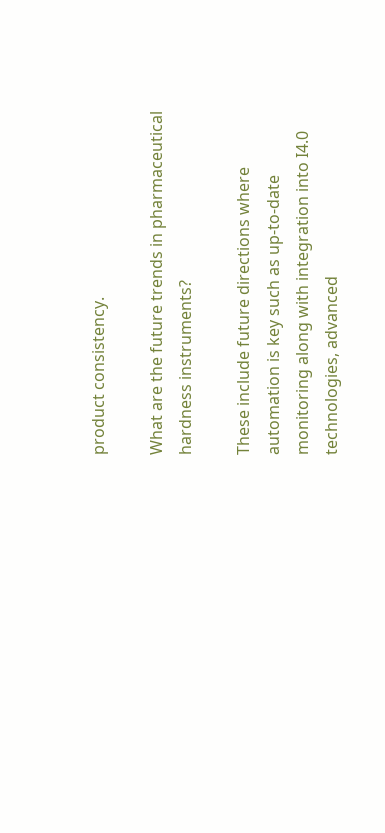product consistency.

What are the future trends in pharmaceutical hardness instruments?

These include future directions where automation is key such as up-to-date monitoring along with integration into I4.0 technologies, advanced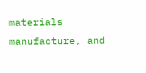materials manufacture, and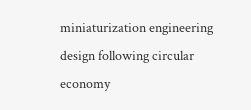miniaturization engineering design following circular economy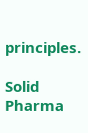principles.

Solid Pharma